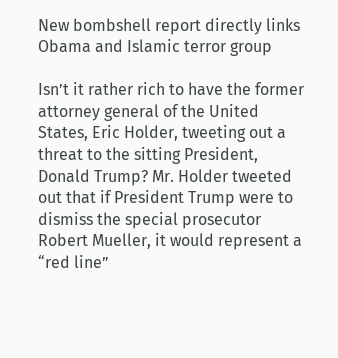New bombshell report directly links Obama and Islamic terror group

Isn’t it rather rich to have the former attorney general of the United States, Eric Holder, tweeting out a threat to the sitting President, Donald Trump? Mr. Holder tweeted out that if President Trump were to dismiss the special prosecutor Robert Mueller, it would represent a “red line”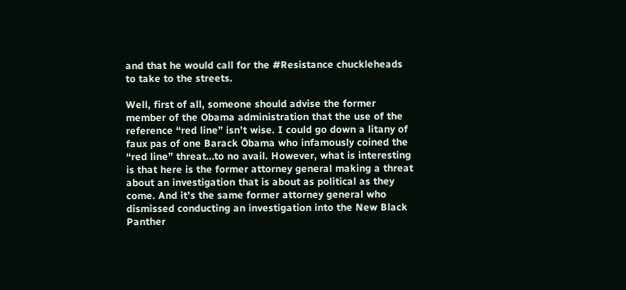and that he would call for the #Resistance chuckleheads to take to the streets.

Well, first of all, someone should advise the former member of the Obama administration that the use of the reference “red line” isn’t wise. I could go down a litany of faux pas of one Barack Obama who infamously coined the “red line” threat…to no avail. However, what is interesting is that here is the former attorney general making a threat about an investigation that is about as political as they come. And it’s the same former attorney general who dismissed conducting an investigation into the New Black Panther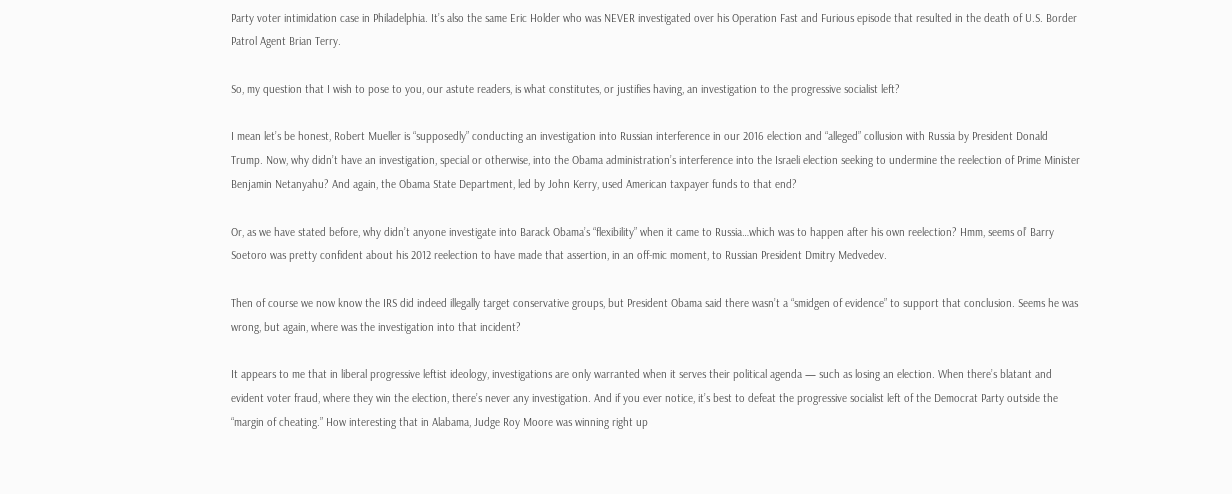Party voter intimidation case in Philadelphia. It’s also the same Eric Holder who was NEVER investigated over his Operation Fast and Furious episode that resulted in the death of U.S. Border Patrol Agent Brian Terry.

So, my question that I wish to pose to you, our astute readers, is what constitutes, or justifies having, an investigation to the progressive socialist left?

I mean let’s be honest, Robert Mueller is “supposedly” conducting an investigation into Russian interference in our 2016 election and “alleged” collusion with Russia by President Donald Trump. Now, why didn’t have an investigation, special or otherwise, into the Obama administration’s interference into the Israeli election seeking to undermine the reelection of Prime Minister Benjamin Netanyahu? And again, the Obama State Department, led by John Kerry, used American taxpayer funds to that end?

Or, as we have stated before, why didn’t anyone investigate into Barack Obama’s “flexibility” when it came to Russia…which was to happen after his own reelection? Hmm, seems ol’ Barry Soetoro was pretty confident about his 2012 reelection to have made that assertion, in an off-mic moment, to Russian President Dmitry Medvedev.

Then of course we now know the IRS did indeed illegally target conservative groups, but President Obama said there wasn’t a “smidgen of evidence” to support that conclusion. Seems he was wrong, but again, where was the investigation into that incident?

It appears to me that in liberal progressive leftist ideology, investigations are only warranted when it serves their political agenda — such as losing an election. When there’s blatant and evident voter fraud, where they win the election, there’s never any investigation. And if you ever notice, it’s best to defeat the progressive socialist left of the Democrat Party outside the “margin of cheating.” How interesting that in Alabama, Judge Roy Moore was winning right up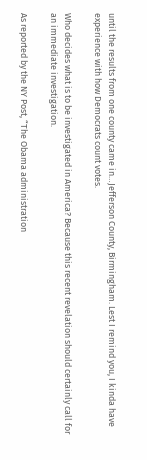until the results from one county came in…Jefferson County, Birmingham. Lest I remind you, I kinda have experience with how Democrats count votes.

Who decides what is to be investigated in America? Because this recent revelation should certainly call for an immediate investigation.

As reported by the NY Post, “The Obama administration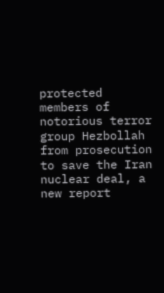protected members of notorious terror group Hezbollah from prosecution to save the Iran nuclear deal, a new report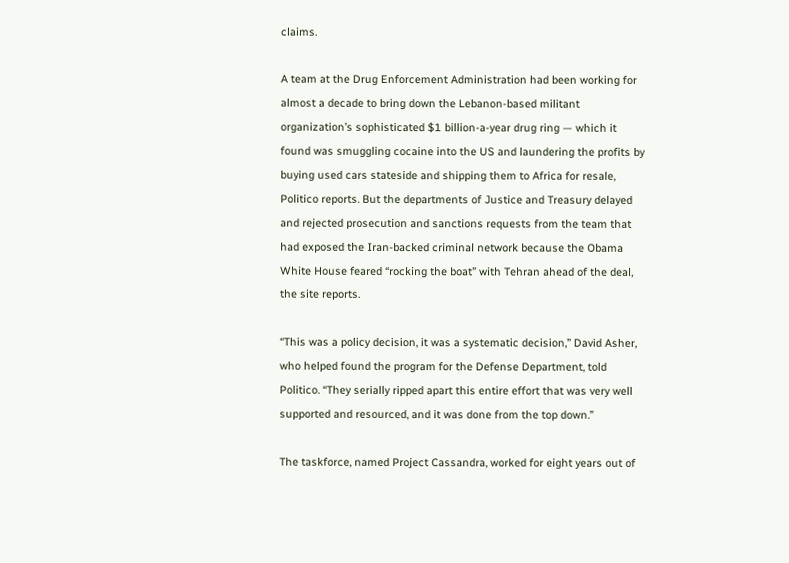claims.

A team at the Drug Enforcement Administration had been working for almost a decade to bring down the Lebanon-based militant organization’s sophisticated $1 billion-a-year drug ring — which it found was smuggling cocaine into the US and laundering the profits by buying used cars stateside and shipping them to Africa for resale, Politico reports. But the departments of Justice and Treasury delayed and rejected prosecution and sanctions requests from the team that had exposed the Iran-backed criminal network because the Obama White House feared “rocking the boat” with Tehran ahead of the deal, the site reports.

“This was a policy decision, it was a systematic decision,” David Asher, who helped found the program for the Defense Department, told Politico. “They serially ripped apart this entire effort that was very well supported and resourced, and it was done from the top down.”

The taskforce, named Project Cassandra, worked for eight years out of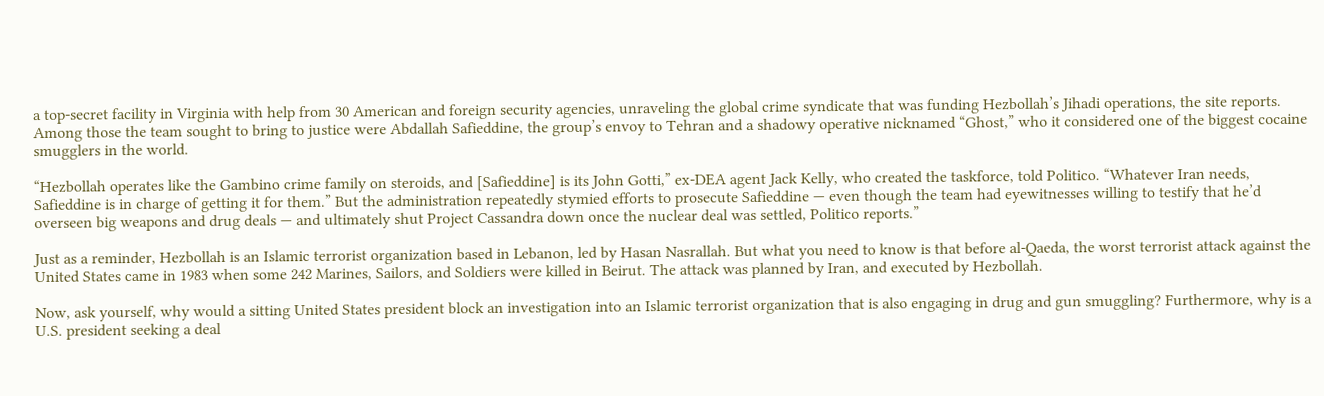a top-secret facility in Virginia with help from 30 American and foreign security agencies, unraveling the global crime syndicate that was funding Hezbollah’s Jihadi operations, the site reports. Among those the team sought to bring to justice were Abdallah Safieddine, the group’s envoy to Tehran and a shadowy operative nicknamed “Ghost,” who it considered one of the biggest cocaine smugglers in the world.

“Hezbollah operates like the Gambino crime family on steroids, and [Safieddine] is its John Gotti,” ex-DEA agent Jack Kelly, who created the taskforce, told Politico. “Whatever Iran needs, Safieddine is in charge of getting it for them.” But the administration repeatedly stymied efforts to prosecute Safieddine — even though the team had eyewitnesses willing to testify that he’d overseen big weapons and drug deals — and ultimately shut Project Cassandra down once the nuclear deal was settled, Politico reports.”

Just as a reminder, Hezbollah is an Islamic terrorist organization based in Lebanon, led by Hasan Nasrallah. But what you need to know is that before al-Qaeda, the worst terrorist attack against the United States came in 1983 when some 242 Marines, Sailors, and Soldiers were killed in Beirut. The attack was planned by Iran, and executed by Hezbollah.

Now, ask yourself, why would a sitting United States president block an investigation into an Islamic terrorist organization that is also engaging in drug and gun smuggling? Furthermore, why is a U.S. president seeking a deal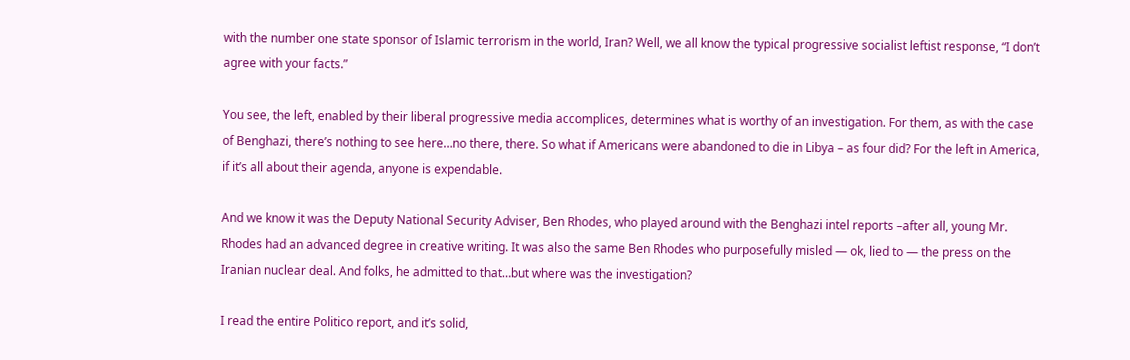with the number one state sponsor of Islamic terrorism in the world, Iran? Well, we all know the typical progressive socialist leftist response, “I don’t agree with your facts.”

You see, the left, enabled by their liberal progressive media accomplices, determines what is worthy of an investigation. For them, as with the case of Benghazi, there’s nothing to see here…no there, there. So what if Americans were abandoned to die in Libya – as four did? For the left in America, if it’s all about their agenda, anyone is expendable.

And we know it was the Deputy National Security Adviser, Ben Rhodes, who played around with the Benghazi intel reports –after all, young Mr. Rhodes had an advanced degree in creative writing. It was also the same Ben Rhodes who purposefully misled — ok, lied to — the press on the Iranian nuclear deal. And folks, he admitted to that…but where was the investigation?

I read the entire Politico report, and it’s solid,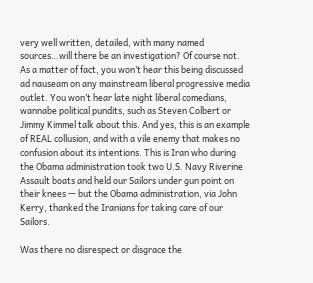very well written, detailed, with many named sources…will there be an investigation? Of course not. As a matter of fact, you won’t hear this being discussed ad nauseam on any mainstream liberal progressive media outlet. You won’t hear late night liberal comedians, wannabe political pundits, such as Steven Colbert or Jimmy Kimmel talk about this. And yes, this is an example of REAL collusion, and with a vile enemy that makes no confusion about its intentions. This is Iran who during the Obama administration took two U.S. Navy Riverine Assault boats and held our Sailors under gun point on their knees — but the Obama administration, via John Kerry, thanked the Iranians for taking care of our Sailors.

Was there no disrespect or disgrace the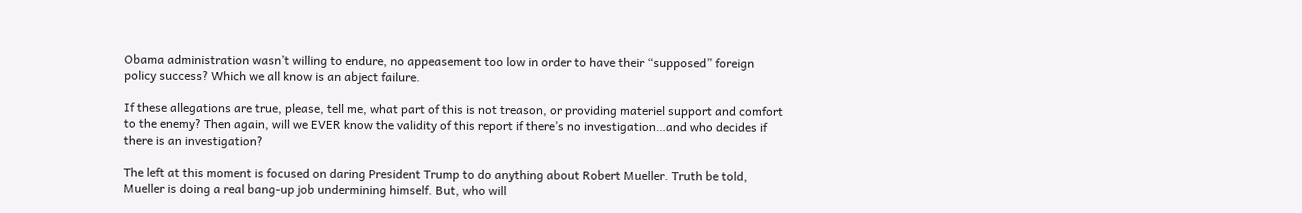Obama administration wasn’t willing to endure, no appeasement too low in order to have their “supposed” foreign policy success? Which we all know is an abject failure.

If these allegations are true, please, tell me, what part of this is not treason, or providing materiel support and comfort to the enemy? Then again, will we EVER know the validity of this report if there’s no investigation…and who decides if there is an investigation?

The left at this moment is focused on daring President Trump to do anything about Robert Mueller. Truth be told, Mueller is doing a real bang-up job undermining himself. But, who will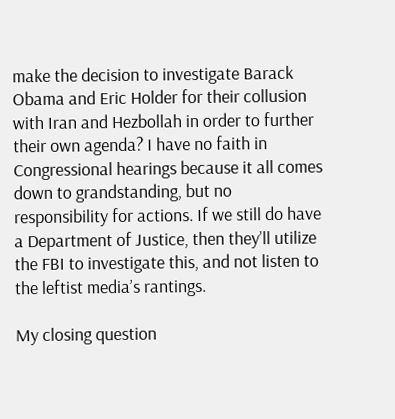make the decision to investigate Barack Obama and Eric Holder for their collusion with Iran and Hezbollah in order to further their own agenda? I have no faith in Congressional hearings because it all comes down to grandstanding, but no responsibility for actions. If we still do have a Department of Justice, then they’ll utilize the FBI to investigate this, and not listen to the leftist media’s rantings.

My closing question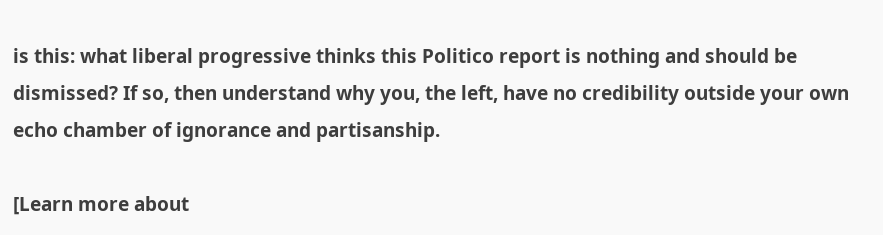is this: what liberal progressive thinks this Politico report is nothing and should be dismissed? If so, then understand why you, the left, have no credibility outside your own echo chamber of ignorance and partisanship.

[Learn more about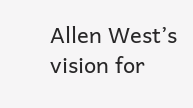Allen West’s vision for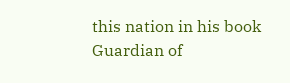this nation in his book Guardian of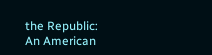the Republic: An American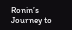Ronin’s Journey to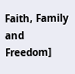Faith, Family and Freedom]